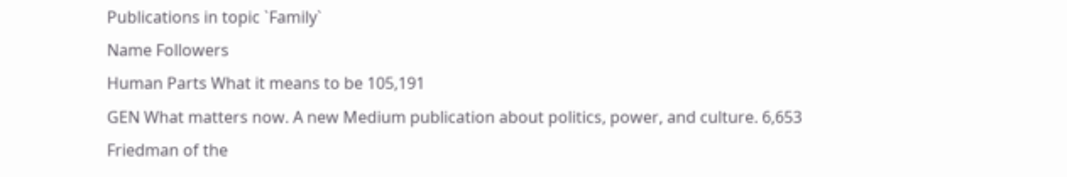Publications in topic `Family`
Name Followers
Human Parts What it means to be 105,191
GEN What matters now. A new Medium publication about politics, power, and culture. 6,653
Friedman of the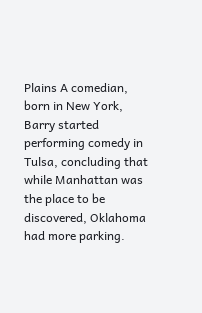Plains A comedian, born in New York, Barry started performing comedy in Tulsa, concluding that while Manhattan was the place to be discovered, Oklahoma had more parking.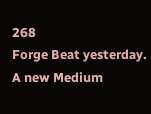268
Forge Beat yesterday. A new Medium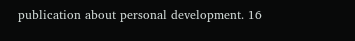publication about personal development. 16